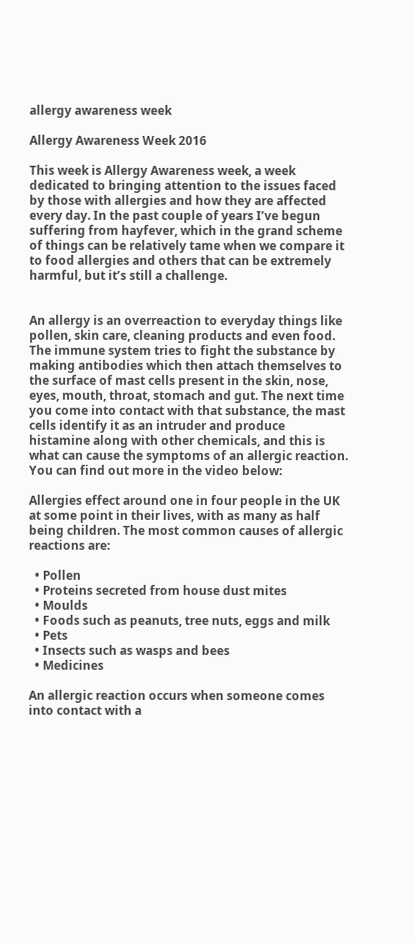allergy awareness week

Allergy Awareness Week 2016

This week is Allergy Awareness week, a week dedicated to bringing attention to the issues faced by those with allergies and how they are affected every day. In the past couple of years I’ve begun suffering from hayfever, which in the grand scheme of things can be relatively tame when we compare it to food allergies and others that can be extremely harmful, but it’s still a challenge.


An allergy is an overreaction to everyday things like pollen, skin care, cleaning products and even food. The immune system tries to fight the substance by making antibodies which then attach themselves to the surface of mast cells present in the skin, nose, eyes, mouth, throat, stomach and gut. The next time you come into contact with that substance, the mast cells identify it as an intruder and produce histamine along with other chemicals, and this is what can cause the symptoms of an allergic reaction. You can find out more in the video below:

Allergies effect around one in four people in the UK at some point in their lives, with as many as half being children. The most common causes of allergic reactions are:

  • Pollen
  • Proteins secreted from house dust mites
  • Moulds
  • Foods such as peanuts, tree nuts, eggs and milk
  • Pets
  • Insects such as wasps and bees
  • Medicines

An allergic reaction occurs when someone comes into contact with a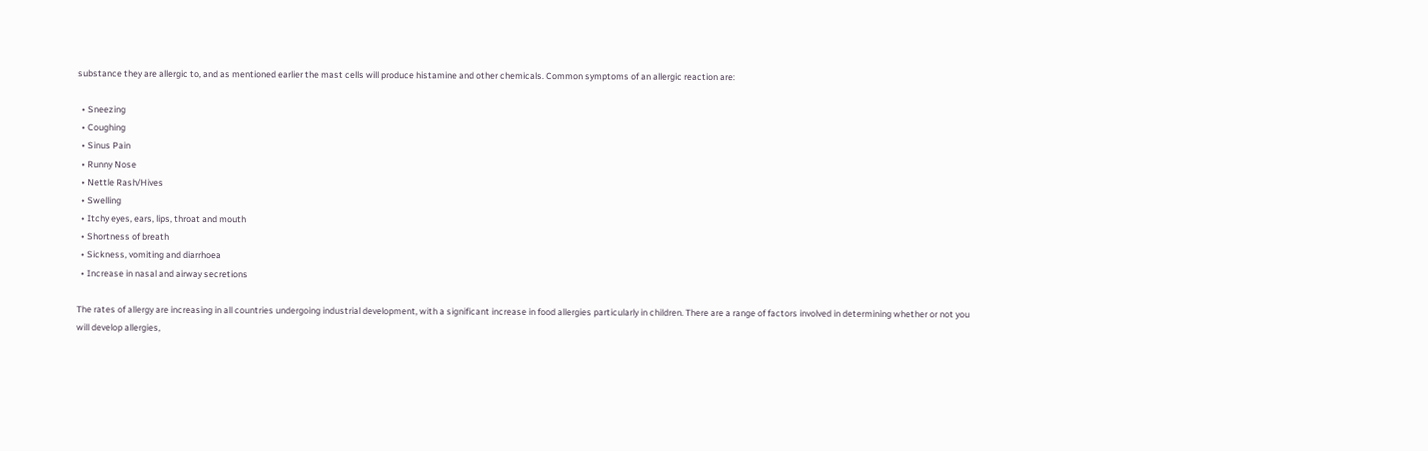substance they are allergic to, and as mentioned earlier the mast cells will produce histamine and other chemicals. Common symptoms of an allergic reaction are:

  • Sneezing
  • Coughing
  • Sinus Pain
  • Runny Nose
  • Nettle Rash/Hives
  • Swelling
  • Itchy eyes, ears, lips, throat and mouth
  • Shortness of breath
  • Sickness, vomiting and diarrhoea
  • Increase in nasal and airway secretions

The rates of allergy are increasing in all countries undergoing industrial development, with a significant increase in food allergies particularly in children. There are a range of factors involved in determining whether or not you will develop allergies,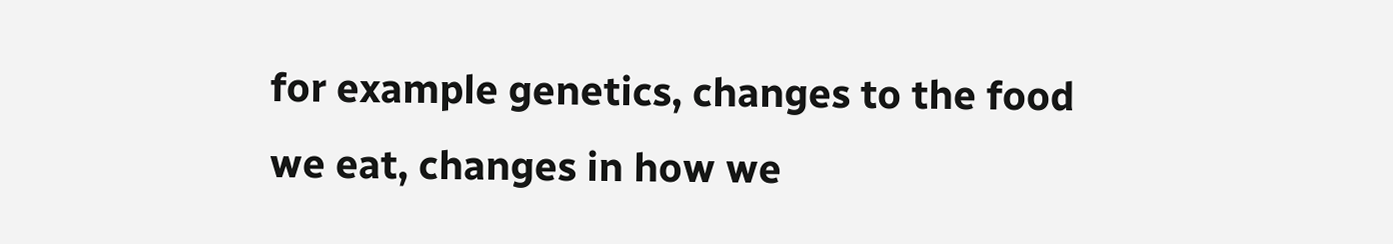for example genetics, changes to the food we eat, changes in how we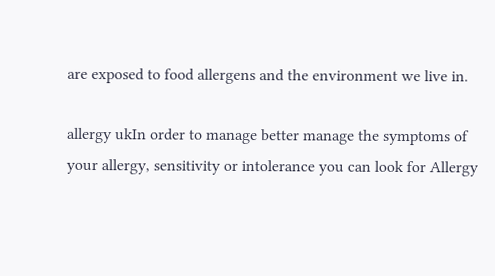are exposed to food allergens and the environment we live in.

allergy ukIn order to manage better manage the symptoms of your allergy, sensitivity or intolerance you can look for Allergy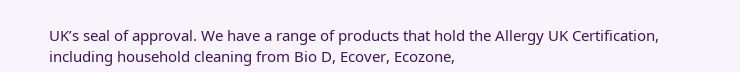UK’s seal of approval. We have a range of products that hold the Allergy UK Certification, including household cleaning from Bio D, Ecover, Ecozone,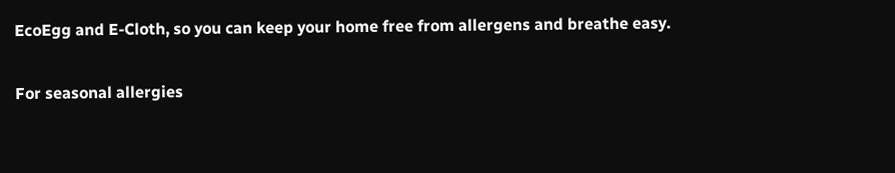EcoEgg and E-Cloth, so you can keep your home free from allergens and breathe easy.

For seasonal allergies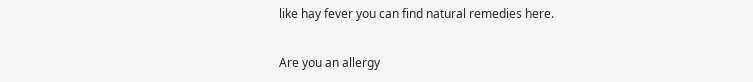like hay fever you can find natural remedies here.

Are you an allergy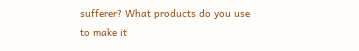sufferer? What products do you use to make it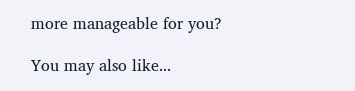more manageable for you?

You may also like...